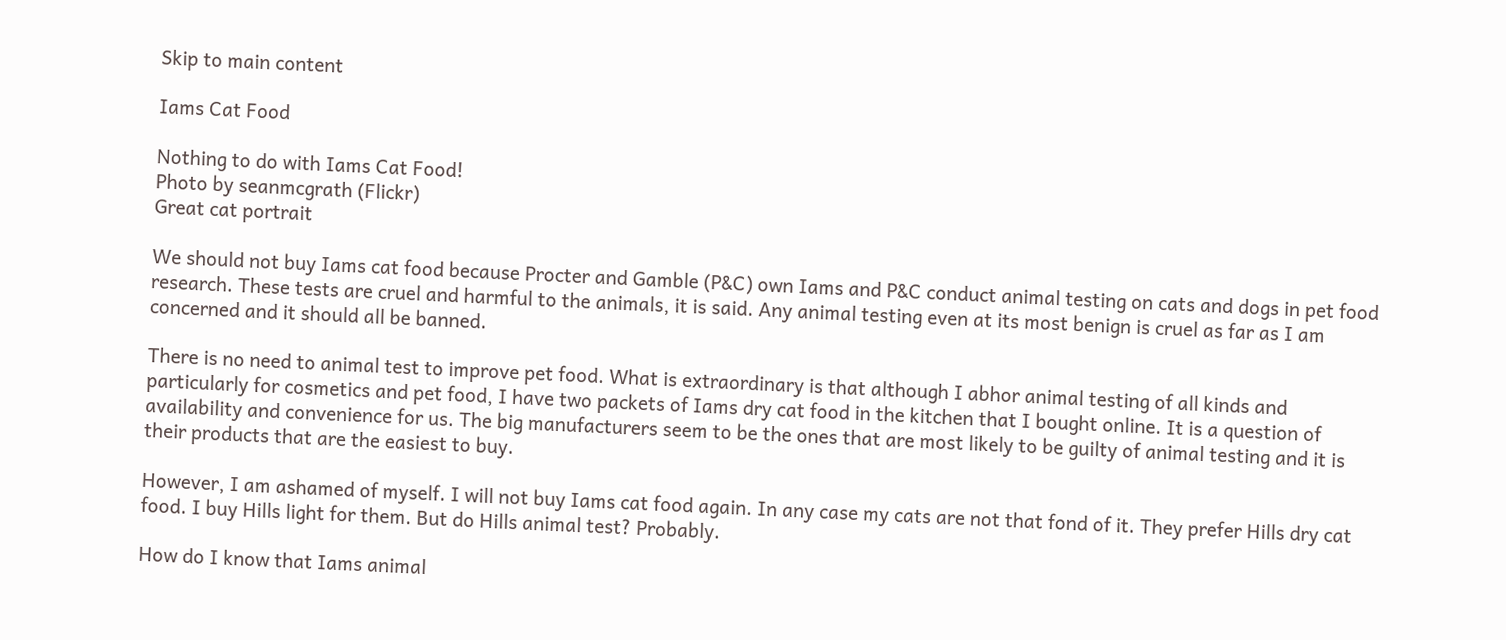Skip to main content

Iams Cat Food

Nothing to do with Iams Cat Food!
Photo by seanmcgrath (Flickr)
Great cat portrait

We should not buy Iams cat food because Procter and Gamble (P&C) own Iams and P&C conduct animal testing on cats and dogs in pet food research. These tests are cruel and harmful to the animals, it is said. Any animal testing even at its most benign is cruel as far as I am concerned and it should all be banned.

There is no need to animal test to improve pet food. What is extraordinary is that although I abhor animal testing of all kinds and particularly for cosmetics and pet food, I have two packets of Iams dry cat food in the kitchen that I bought online. It is a question of availability and convenience for us. The big manufacturers seem to be the ones that are most likely to be guilty of animal testing and it is their products that are the easiest to buy.

However, I am ashamed of myself. I will not buy Iams cat food again. In any case my cats are not that fond of it. They prefer Hills dry cat food. I buy Hills light for them. But do Hills animal test? Probably.

How do I know that Iams animal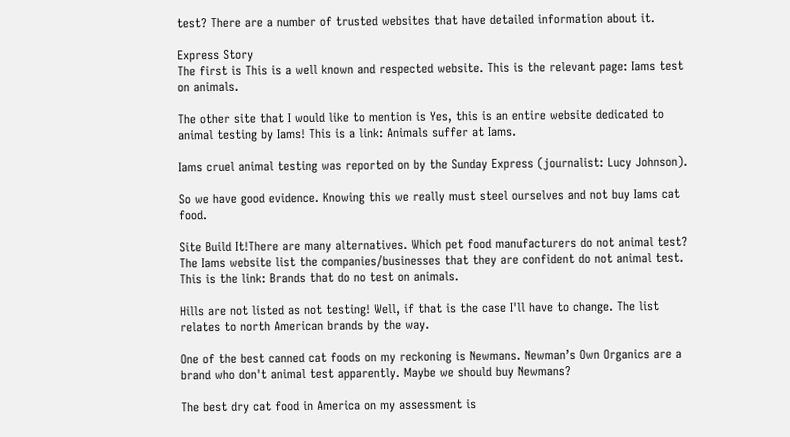test? There are a number of trusted websites that have detailed information about it.

Express Story
The first is This is a well known and respected website. This is the relevant page: Iams test on animals.

The other site that I would like to mention is Yes, this is an entire website dedicated to animal testing by Iams! This is a link: Animals suffer at Iams.

Iams cruel animal testing was reported on by the Sunday Express (journalist: Lucy Johnson).

So we have good evidence. Knowing this we really must steel ourselves and not buy Iams cat food.

Site Build It!There are many alternatives. Which pet food manufacturers do not animal test? The Iams website list the companies/businesses that they are confident do not animal test. This is the link: Brands that do no test on animals.

Hills are not listed as not testing! Well, if that is the case I'll have to change. The list relates to north American brands by the way.

One of the best canned cat foods on my reckoning is Newmans. Newman’s Own Organics are a brand who don't animal test apparently. Maybe we should buy Newmans?

The best dry cat food in America on my assessment is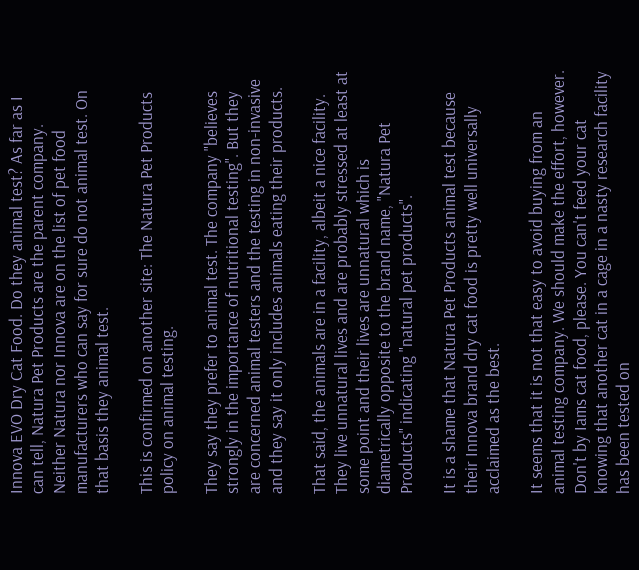Innova EVO Dry Cat Food. Do they animal test? As far as I can tell, Natura Pet Products are the parent company. Neither Natura nor Innova are on the list of pet food manufacturers who can say for sure do not animal test. On that basis they animal test.

This is confirmed on another site: The Natura Pet Products policy on animal testing.

They say they prefer to animal test. The company "believes strongly in the importance of nutritional testing". But they are concerned animal testers and the testing in non-invasive and they say it only includes animals eating their products.

That said, the animals are in a facility, albeit a nice facility. They live unnatural lives and are probably stressed at least at some point and their lives are unnatural which is diametrically opposite to the brand name, "Natura Pet Products" indicating "natural pet products".

It is a shame that Natura Pet Products animal test because their Innova brand dry cat food is pretty well universally acclaimed as the best.

It seems that it is not that easy to avoid buying from an animal testing company. We should make the effort, however. Don't by Iams cat food, please. You can't feed your cat knowing that another cat in a cage in a nasty research facility has been tested on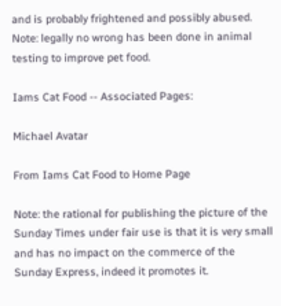and is probably frightened and possibly abused. Note: legally no wrong has been done in animal testing to improve pet food.

Iams Cat Food -- Associated Pages:

Michael Avatar

From Iams Cat Food to Home Page

Note: the rational for publishing the picture of the Sunday Times under fair use is that it is very small and has no impact on the commerce of the Sunday Express, indeed it promotes it.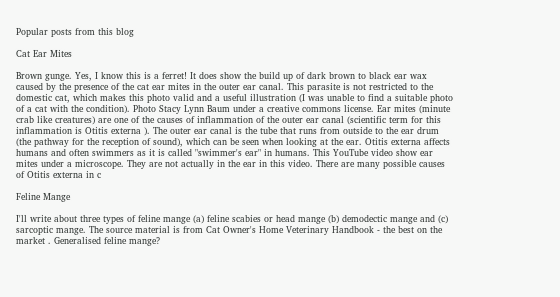Popular posts from this blog

Cat Ear Mites

Brown gunge. Yes, I know this is a ferret! It does show the build up of dark brown to black ear wax caused by the presence of the cat ear mites in the outer ear canal. This parasite is not restricted to the domestic cat, which makes this photo valid and a useful illustration (I was unable to find a suitable photo of a cat with the condition). Photo Stacy Lynn Baum under a creative commons license. Ear mites (minute crab like creatures) are one of the causes of inflammation of the outer ear canal (scientific term for this inflammation is Otitis externa ). The outer ear canal is the tube that runs from outside to the ear drum (the pathway for the reception of sound), which can be seen when looking at the ear. Otitis externa affects humans and often swimmers as it is called "swimmer's ear" in humans. This YouTube video show ear mites under a microscope. They are not actually in the ear in this video. There are many possible causes of Otitis externa in c

Feline Mange

I'll write about three types of feline mange (a) feline scabies or head mange (b) demodectic mange and (c) sarcoptic mange. The source material is from Cat Owner's Home Veterinary Handbook - the best on the market . Generalised feline mange?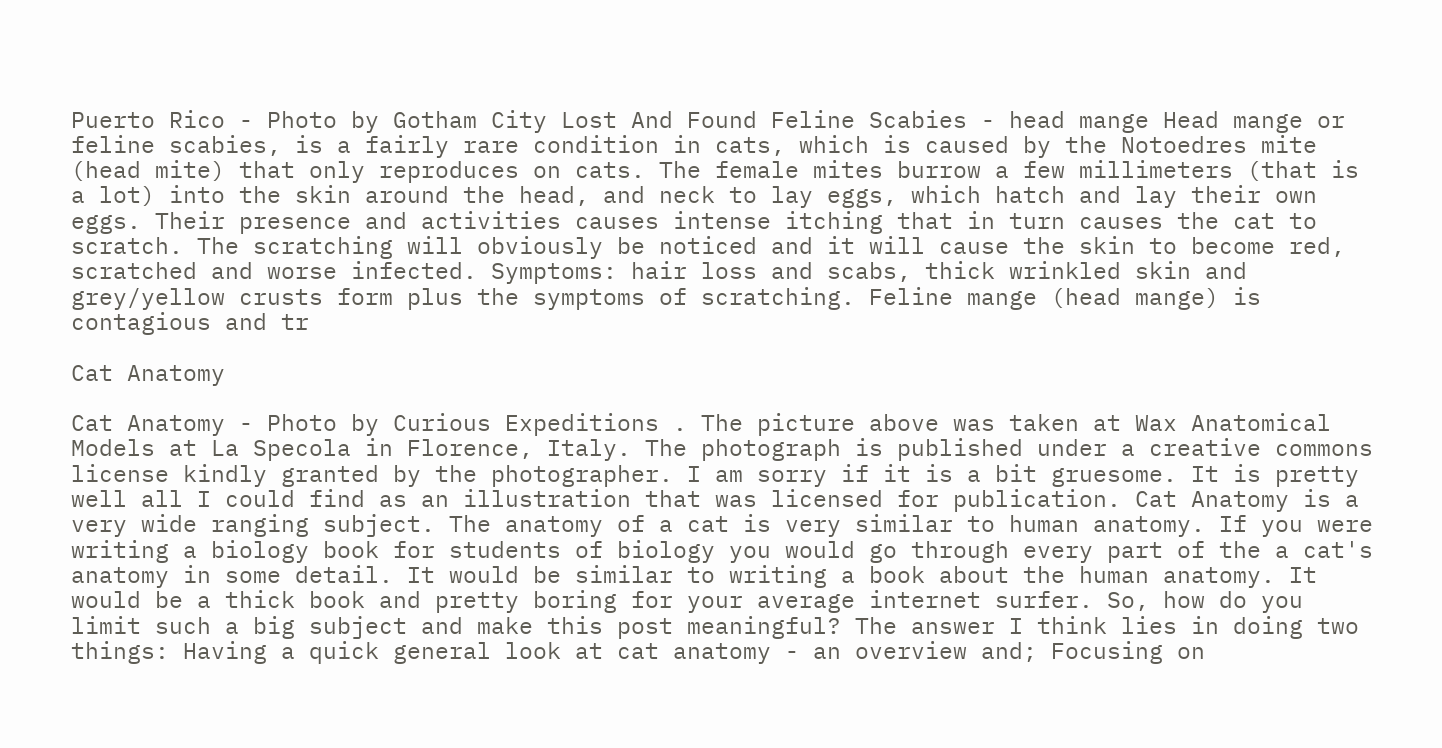Puerto Rico - Photo by Gotham City Lost And Found Feline Scabies - head mange Head mange or feline scabies, is a fairly rare condition in cats, which is caused by the Notoedres mite (head mite) that only reproduces on cats. The female mites burrow a few millimeters (that is a lot) into the skin around the head, and neck to lay eggs, which hatch and lay their own eggs. Their presence and activities causes intense itching that in turn causes the cat to scratch. The scratching will obviously be noticed and it will cause the skin to become red, scratched and worse infected. Symptoms: hair loss and scabs, thick wrinkled skin and grey/yellow crusts form plus the symptoms of scratching. Feline mange (head mange) is contagious and tr

Cat Anatomy

Cat Anatomy - Photo by Curious Expeditions . The picture above was taken at Wax Anatomical Models at La Specola in Florence, Italy. The photograph is published under a creative commons license kindly granted by the photographer. I am sorry if it is a bit gruesome. It is pretty well all I could find as an illustration that was licensed for publication. Cat Anatomy is a very wide ranging subject. The anatomy of a cat is very similar to human anatomy. If you were writing a biology book for students of biology you would go through every part of the a cat's anatomy in some detail. It would be similar to writing a book about the human anatomy. It would be a thick book and pretty boring for your average internet surfer. So, how do you limit such a big subject and make this post meaningful? The answer I think lies in doing two things: Having a quick general look at cat anatomy - an overview and; Focusing on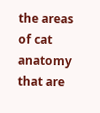the areas of cat anatomy that are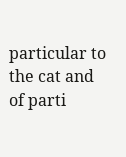particular to the cat and of parti